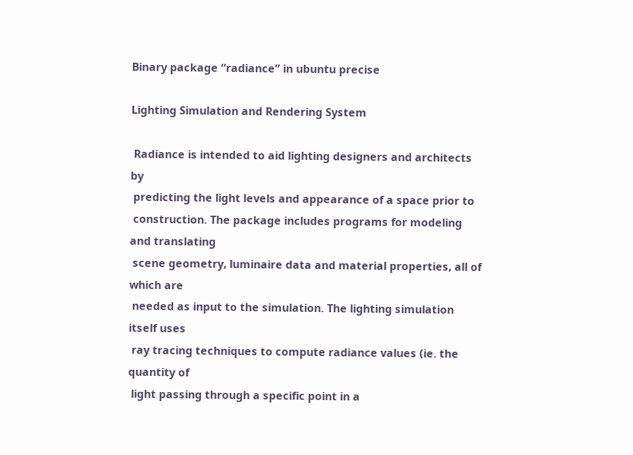Binary package “radiance” in ubuntu precise

Lighting Simulation and Rendering System

 Radiance is intended to aid lighting designers and architects by
 predicting the light levels and appearance of a space prior to
 construction. The package includes programs for modeling and translating
 scene geometry, luminaire data and material properties, all of which are
 needed as input to the simulation. The lighting simulation itself uses
 ray tracing techniques to compute radiance values (ie. the quantity of
 light passing through a specific point in a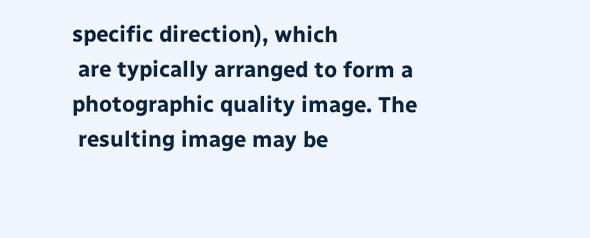specific direction), which
 are typically arranged to form a photographic quality image. The
 resulting image may be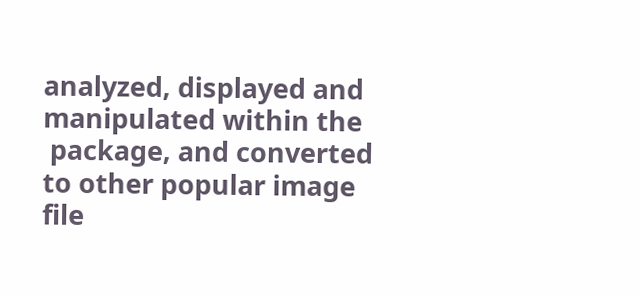analyzed, displayed and manipulated within the
 package, and converted to other popular image file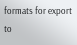formats for export to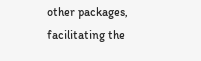other packages, facilitating the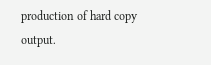production of hard copy output.